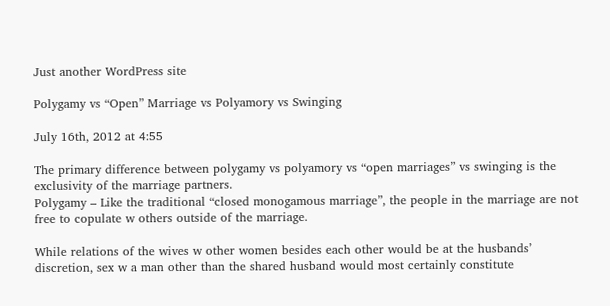Just another WordPress site

Polygamy vs “Open” Marriage vs Polyamory vs Swinging

July 16th, 2012 at 4:55

The primary difference between polygamy vs polyamory vs “open marriages” vs swinging is the exclusivity of the marriage partners.
Polygamy – Like the traditional “closed monogamous marriage”, the people in the marriage are not free to copulate w others outside of the marriage.

While relations of the wives w other women besides each other would be at the husbands’ discretion, sex w a man other than the shared husband would most certainly constitute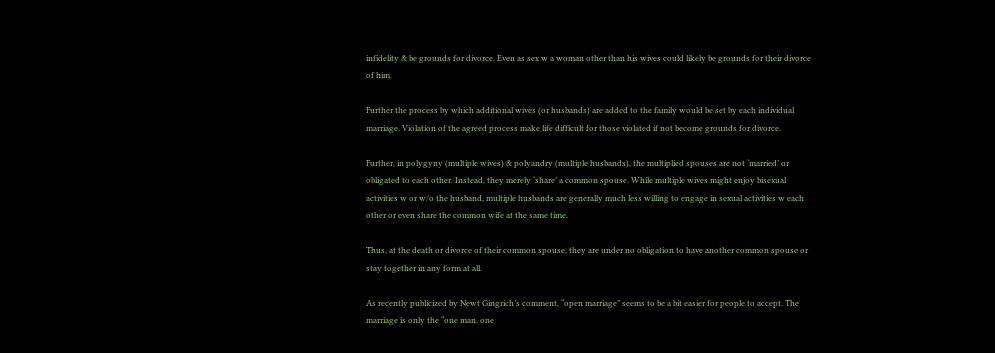infidelity & be grounds for divorce. Even as sex w a woman other than his wives could likely be grounds for their divorce of him.

Further the process by which additional wives (or husbands) are added to the family would be set by each individual marriage. Violation of the agreed process make life difficult for those violated if not become grounds for divorce.

Further, in polygyny (multiple wives) & polyandry (multiple husbands), the multiplied spouses are not ‘married’ or obligated to each other. Instead, they merely ‘share’ a common spouse. While multiple wives might enjoy bisexual activities w or w/o the husband, multiple husbands are generally much less willing to engage in sexual activities w each other or even share the common wife at the same time.

Thus, at the death or divorce of their common spouse, they are under no obligation to have another common spouse or stay together in any form at all.

As recently publicized by Newt Gingrich’s comment, “open marriage” seems to be a bit easier for people to accept. The marriage is only the “one man, one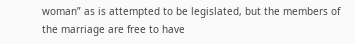woman” as is attempted to be legislated, but the members of the marriage are free to have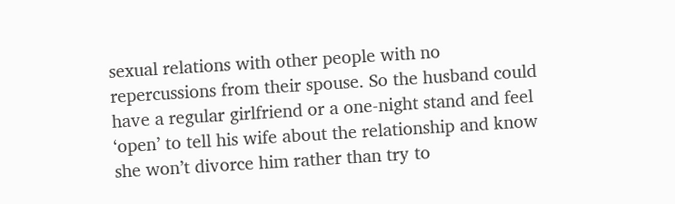sexual relations with other people with no repercussions from their spouse. So the husband could have a regular girlfriend or a one-night stand and feel ‘open’ to tell his wife about the relationship and know she won’t divorce him rather than try to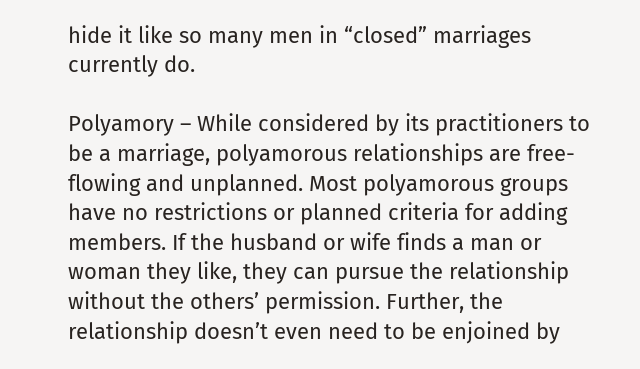hide it like so many men in “closed” marriages currently do.

Polyamory – While considered by its practitioners to be a marriage, polyamorous relationships are free-flowing and unplanned. Most polyamorous groups have no restrictions or planned criteria for adding members. If the husband or wife finds a man or woman they like, they can pursue the relationship without the others’ permission. Further, the relationship doesn’t even need to be enjoined by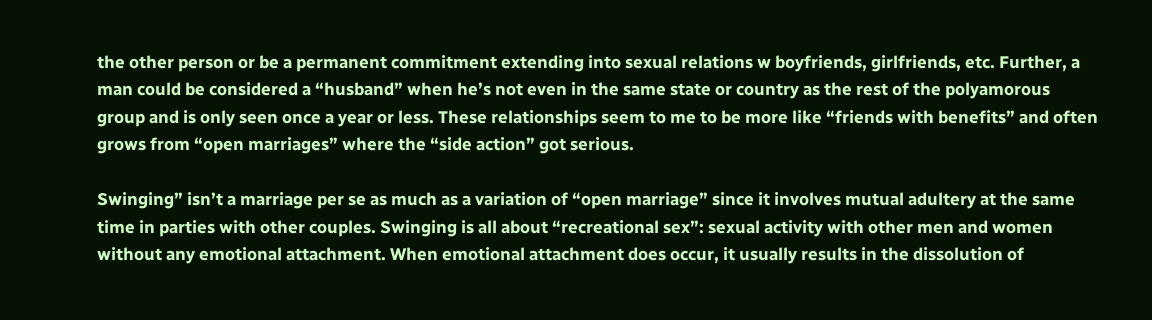the other person or be a permanent commitment extending into sexual relations w boyfriends, girlfriends, etc. Further, a man could be considered a “husband” when he’s not even in the same state or country as the rest of the polyamorous group and is only seen once a year or less. These relationships seem to me to be more like “friends with benefits” and often grows from “open marriages” where the “side action” got serious.

Swinging” isn’t a marriage per se as much as a variation of “open marriage” since it involves mutual adultery at the same time in parties with other couples. Swinging is all about “recreational sex”: sexual activity with other men and women without any emotional attachment. When emotional attachment does occur, it usually results in the dissolution of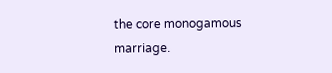the core monogamous marriage.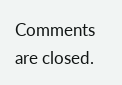Comments are closed.